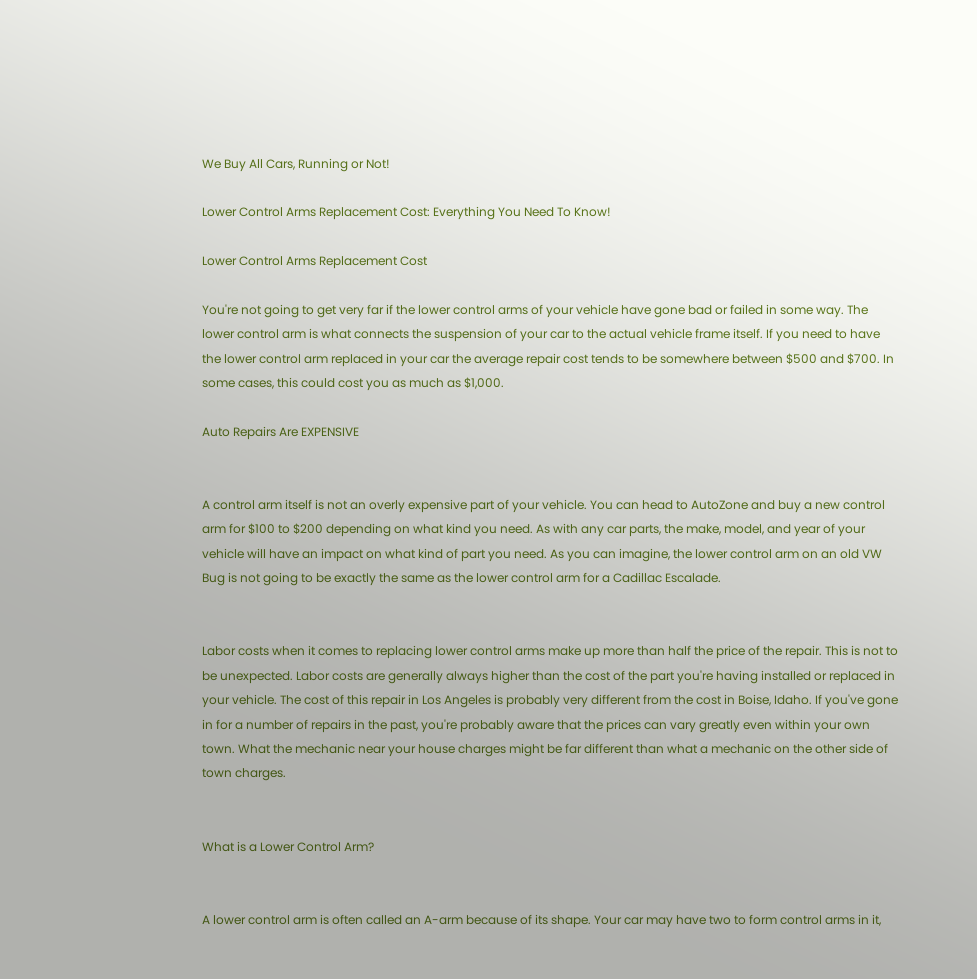We Buy All Cars, Running or Not!

Lower Control Arms Replacement Cost: Everything You Need To Know!

Lower Control Arms Replacement Cost

You're not going to get very far if the lower control arms of your vehicle have gone bad or failed in some way. The lower control arm is what connects the suspension of your car to the actual vehicle frame itself. If you need to have the lower control arm replaced in your car the average repair cost tends to be somewhere between $500 and $700. In some cases, this could cost you as much as $1,000.

Auto Repairs Are EXPENSIVE


A control arm itself is not an overly expensive part of your vehicle. You can head to AutoZone and buy a new control arm for $100 to $200 depending on what kind you need. As with any car parts, the make, model, and year of your vehicle will have an impact on what kind of part you need. As you can imagine, the lower control arm on an old VW Bug is not going to be exactly the same as the lower control arm for a Cadillac Escalade.


Labor costs when it comes to replacing lower control arms make up more than half the price of the repair. This is not to be unexpected. Labor costs are generally always higher than the cost of the part you're having installed or replaced in your vehicle. The cost of this repair in Los Angeles is probably very different from the cost in Boise, Idaho. If you've gone in for a number of repairs in the past, you're probably aware that the prices can vary greatly even within your own town. What the mechanic near your house charges might be far different than what a mechanic on the other side of town charges.


What is a Lower Control Arm?


A lower control arm is often called an A-arm because of its shape. Your car may have two to form control arms in it,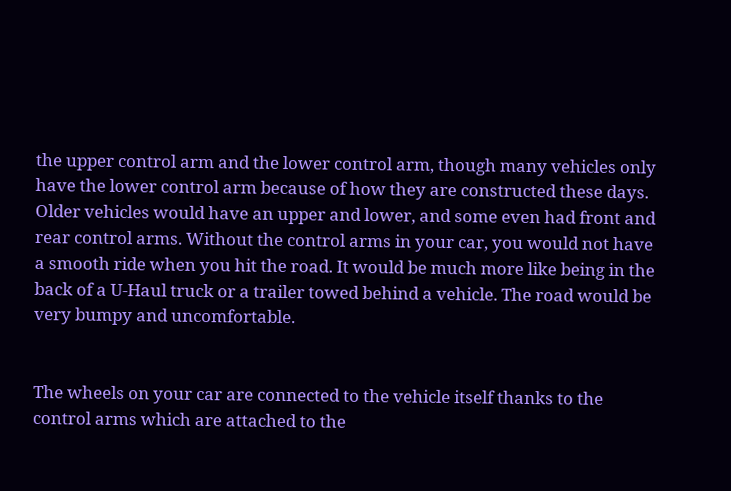the upper control arm and the lower control arm, though many vehicles only have the lower control arm because of how they are constructed these days. Older vehicles would have an upper and lower, and some even had front and rear control arms. Without the control arms in your car, you would not have a smooth ride when you hit the road. It would be much more like being in the back of a U-Haul truck or a trailer towed behind a vehicle. The road would be very bumpy and uncomfortable.


The wheels on your car are connected to the vehicle itself thanks to the control arms which are attached to the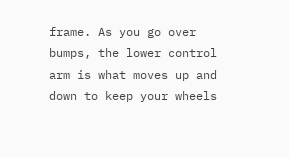frame. As you go over bumps, the lower control arm is what moves up and down to keep your wheels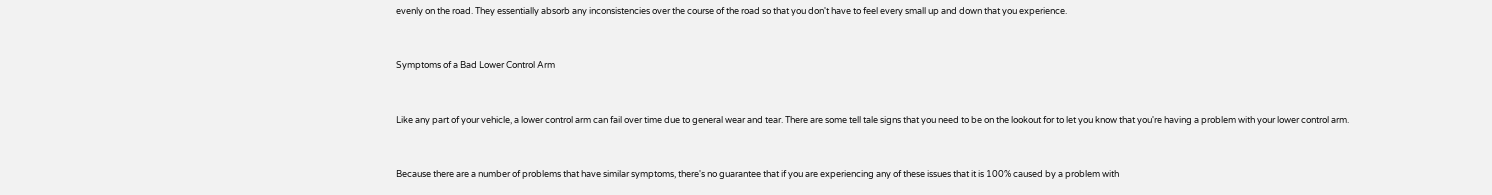evenly on the road. They essentially absorb any inconsistencies over the course of the road so that you don't have to feel every small up and down that you experience.


Symptoms of a Bad Lower Control Arm


Like any part of your vehicle, a lower control arm can fail over time due to general wear and tear. There are some tell tale signs that you need to be on the lookout for to let you know that you're having a problem with your lower control arm.


Because there are a number of problems that have similar symptoms, there's no guarantee that if you are experiencing any of these issues that it is 100% caused by a problem with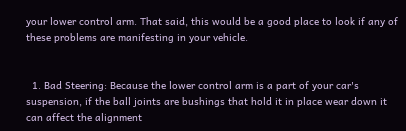your lower control arm. That said, this would be a good place to look if any of these problems are manifesting in your vehicle.


  1. Bad Steering: Because the lower control arm is a part of your car's suspension, if the ball joints are bushings that hold it in place wear down it can affect the alignment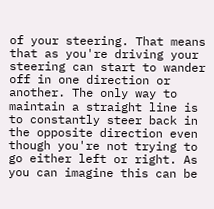of your steering. That means that as you're driving your steering can start to wander off in one direction or another. The only way to maintain a straight line is to constantly steer back in the opposite direction even though you're not trying to go either left or right. As you can imagine this can be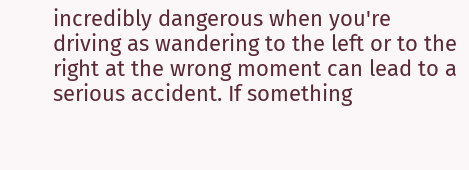incredibly dangerous when you're driving as wandering to the left or to the right at the wrong moment can lead to a serious accident. If something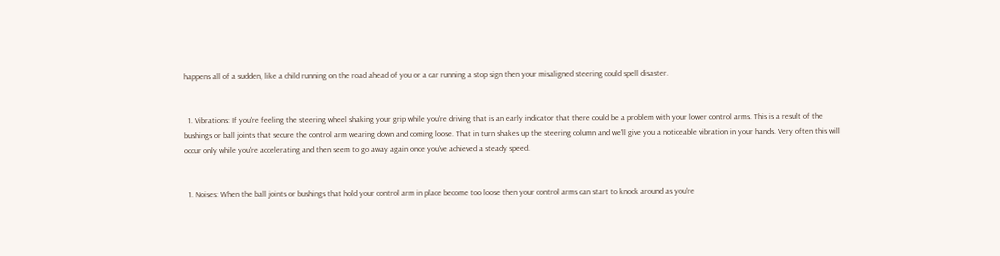happens all of a sudden, like a child running on the road ahead of you or a car running a stop sign then your misaligned steering could spell disaster.


  1. Vibrations: If you're feeling the steering wheel shaking your grip while you're driving that is an early indicator that there could be a problem with your lower control arms. This is a result of the bushings or ball joints that secure the control arm wearing down and coming loose. That in turn shakes up the steering column and we'll give you a noticeable vibration in your hands. Very often this will occur only while you're accelerating and then seem to go away again once you've achieved a steady speed.


  1. Noises: When the ball joints or bushings that hold your control arm in place become too loose then your control arms can start to knock around as you're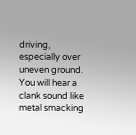driving, especially over uneven ground. You will hear a clank sound like metal smacking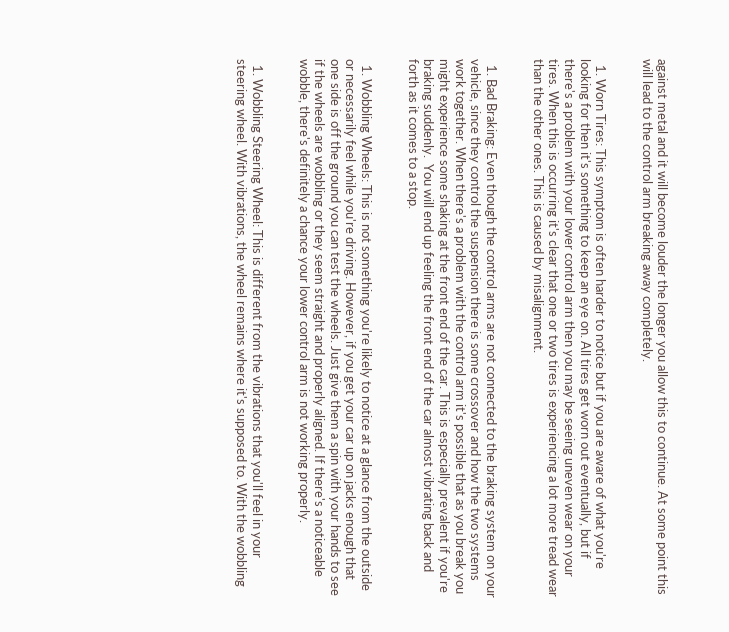against metal and it will become louder the longer you allow this to continue. At some point this will lead to the control arm breaking away completely.


  1. Worn Tires: This symptom is often harder to notice but if you are aware of what you're looking for then it's something to keep an eye on. All tires get worn out eventually, but if there's a problem with your lower control arm then you may be seeing uneven wear on your tires. When this is occurring it's clear that one or two tires is experiencing a lot more tread wear than the other ones. This is caused by misalignment.


  1. Bad Braking: Even though the control arms are not connected to the braking system on your vehicle, since they control the suspension there is some crossover and how the two systems work together. When there's a problem with the control arm it's possible that as you break you might experience some shaking at the front end of the car. This is especially prevalent if you're braking suddenly.  You will end up feeling the front end of the car almost vibrating back and forth as it comes to a stop.


  1. Wobbling Wheels: This is not something you're likely to notice at a glance from the outside or necessarily feel while you're driving. However, if you get your car up on jacks enough that one side is off the ground you can test the wheels. Just give them a spin with your hands to see if the wheels are wobbling or they seem straight and properly aligned. If there's a noticeable wobble, there's definitely a chance your lower control arm is not working properly.


  1. Wobbling Steering Wheel: This is different from the vibrations that you'll feel in your steering wheel. With vibrations, the wheel remains where it's supposed to. With the wobbling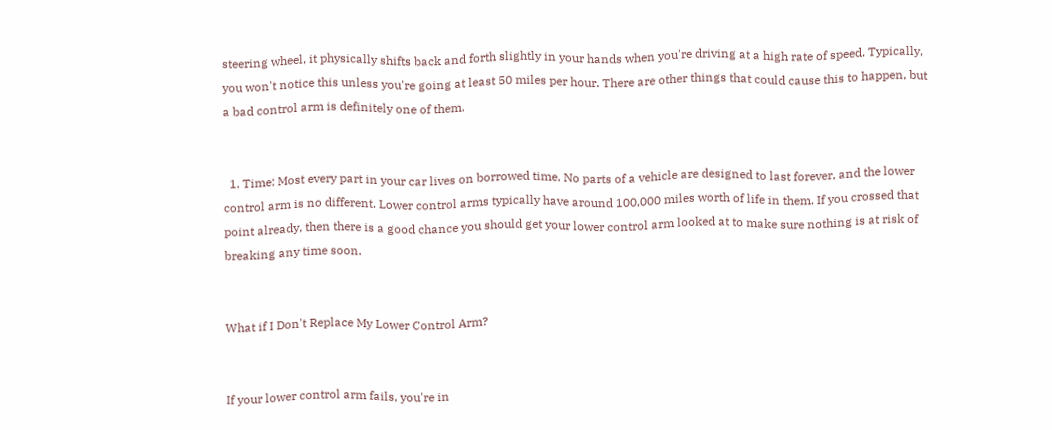steering wheel, it physically shifts back and forth slightly in your hands when you're driving at a high rate of speed. Typically, you won't notice this unless you're going at least 50 miles per hour. There are other things that could cause this to happen, but a bad control arm is definitely one of them.


  1. Time: Most every part in your car lives on borrowed time. No parts of a vehicle are designed to last forever, and the lower control arm is no different. Lower control arms typically have around 100,000 miles worth of life in them. If you crossed that point already, then there is a good chance you should get your lower control arm looked at to make sure nothing is at risk of breaking any time soon.


What if I Don't Replace My Lower Control Arm?


If your lower control arm fails, you're in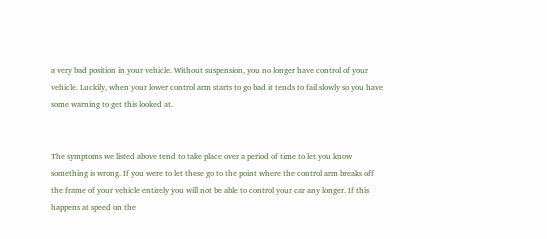a very bad position in your vehicle. Without suspension, you no longer have control of your vehicle. Luckily, when your lower control arm starts to go bad it tends to fail slowly so you have some warning to get this looked at.


The symptoms we listed above tend to take place over a period of time to let you know something is wrong. If you were to let these go to the point where the control arm breaks off the frame of your vehicle entirely you will not be able to control your car any longer. If this happens at speed on the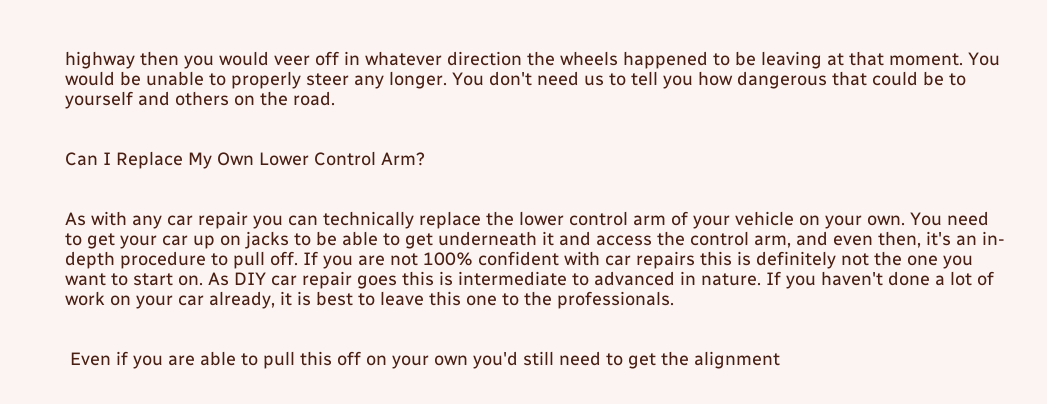highway then you would veer off in whatever direction the wheels happened to be leaving at that moment. You would be unable to properly steer any longer. You don't need us to tell you how dangerous that could be to yourself and others on the road.


Can I Replace My Own Lower Control Arm?


As with any car repair you can technically replace the lower control arm of your vehicle on your own. You need to get your car up on jacks to be able to get underneath it and access the control arm, and even then, it's an in-depth procedure to pull off. If you are not 100% confident with car repairs this is definitely not the one you want to start on. As DIY car repair goes this is intermediate to advanced in nature. If you haven't done a lot of work on your car already, it is best to leave this one to the professionals.


 Even if you are able to pull this off on your own you'd still need to get the alignment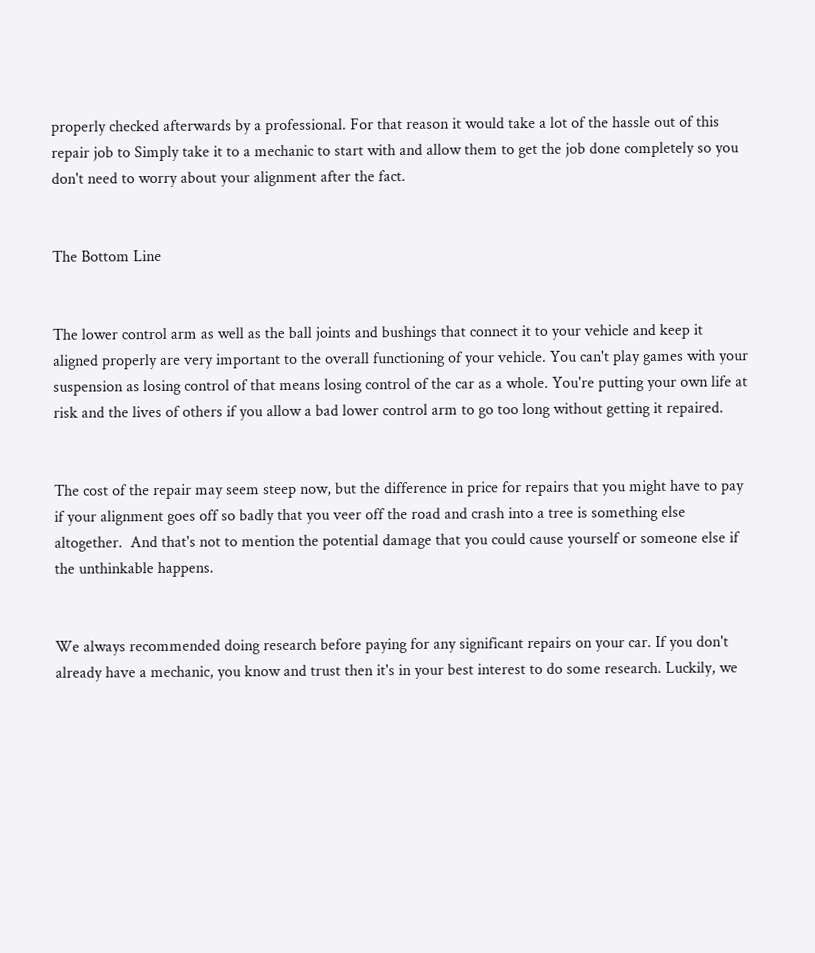properly checked afterwards by a professional. For that reason it would take a lot of the hassle out of this repair job to Simply take it to a mechanic to start with and allow them to get the job done completely so you don't need to worry about your alignment after the fact.


The Bottom Line


The lower control arm as well as the ball joints and bushings that connect it to your vehicle and keep it aligned properly are very important to the overall functioning of your vehicle. You can't play games with your suspension as losing control of that means losing control of the car as a whole. You're putting your own life at risk and the lives of others if you allow a bad lower control arm to go too long without getting it repaired.


The cost of the repair may seem steep now, but the difference in price for repairs that you might have to pay if your alignment goes off so badly that you veer off the road and crash into a tree is something else altogether.  And that's not to mention the potential damage that you could cause yourself or someone else if the unthinkable happens.


We always recommended doing research before paying for any significant repairs on your car. If you don't already have a mechanic, you know and trust then it's in your best interest to do some research. Luckily, we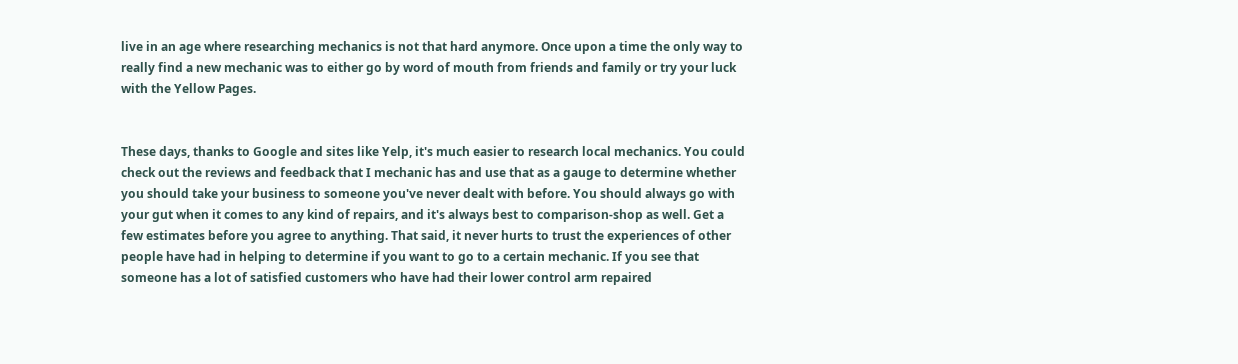live in an age where researching mechanics is not that hard anymore. Once upon a time the only way to really find a new mechanic was to either go by word of mouth from friends and family or try your luck with the Yellow Pages.


These days, thanks to Google and sites like Yelp, it's much easier to research local mechanics. You could check out the reviews and feedback that I mechanic has and use that as a gauge to determine whether you should take your business to someone you've never dealt with before. You should always go with your gut when it comes to any kind of repairs, and it's always best to comparison-shop as well. Get a few estimates before you agree to anything. That said, it never hurts to trust the experiences of other people have had in helping to determine if you want to go to a certain mechanic. If you see that someone has a lot of satisfied customers who have had their lower control arm repaired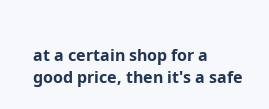at a certain shop for a good price, then it's a safe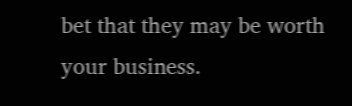bet that they may be worth your business.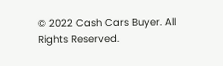© 2022 Cash Cars Buyer. All Rights Reserved.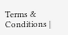Terms & Conditions |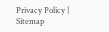Privacy Policy | Sitemap